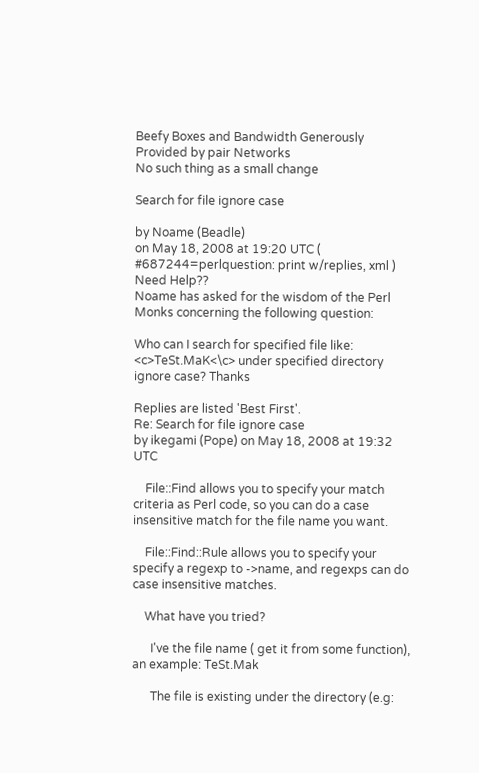Beefy Boxes and Bandwidth Generously Provided by pair Networks
No such thing as a small change

Search for file ignore case

by Noame (Beadle)
on May 18, 2008 at 19:20 UTC ( #687244=perlquestion: print w/replies, xml ) Need Help??
Noame has asked for the wisdom of the Perl Monks concerning the following question:

Who can I search for specified file like: <c>TeSt.MaK<\c> under specified directory ignore case? Thanks

Replies are listed 'Best First'.
Re: Search for file ignore case
by ikegami (Pope) on May 18, 2008 at 19:32 UTC

    File::Find allows you to specify your match criteria as Perl code, so you can do a case insensitive match for the file name you want.

    File::Find::Rule allows you to specify your specify a regexp to ->name, and regexps can do case insensitive matches.

    What have you tried?

      I've the file name ( get it from some function), an example: TeSt.Mak

      The file is existing under the directory (e.g: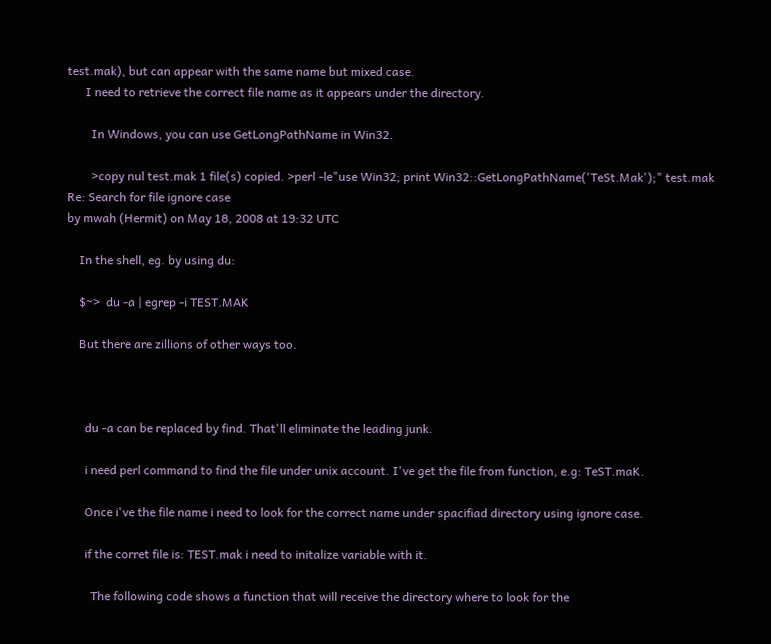test.mak), but can appear with the same name but mixed case.
      I need to retrieve the correct file name as it appears under the directory.

        In Windows, you can use GetLongPathName in Win32.

        >copy nul test.mak 1 file(s) copied. >perl -le"use Win32; print Win32::GetLongPathName('TeSt.Mak');" test.mak
Re: Search for file ignore case
by mwah (Hermit) on May 18, 2008 at 19:32 UTC

    In the shell, eg. by using du:

    $~>  du -a | egrep -i TEST.MAK

    But there are zillions of other ways too.



      du -a can be replaced by find. That'll eliminate the leading junk.

      i need perl command to find the file under unix account. I've get the file from function, e.g: TeST.maK.

      Once i've the file name i need to look for the correct name under spacifiad directory using ignore case.

      if the corret file is: TEST.mak i need to initalize variable with it.

        The following code shows a function that will receive the directory where to look for the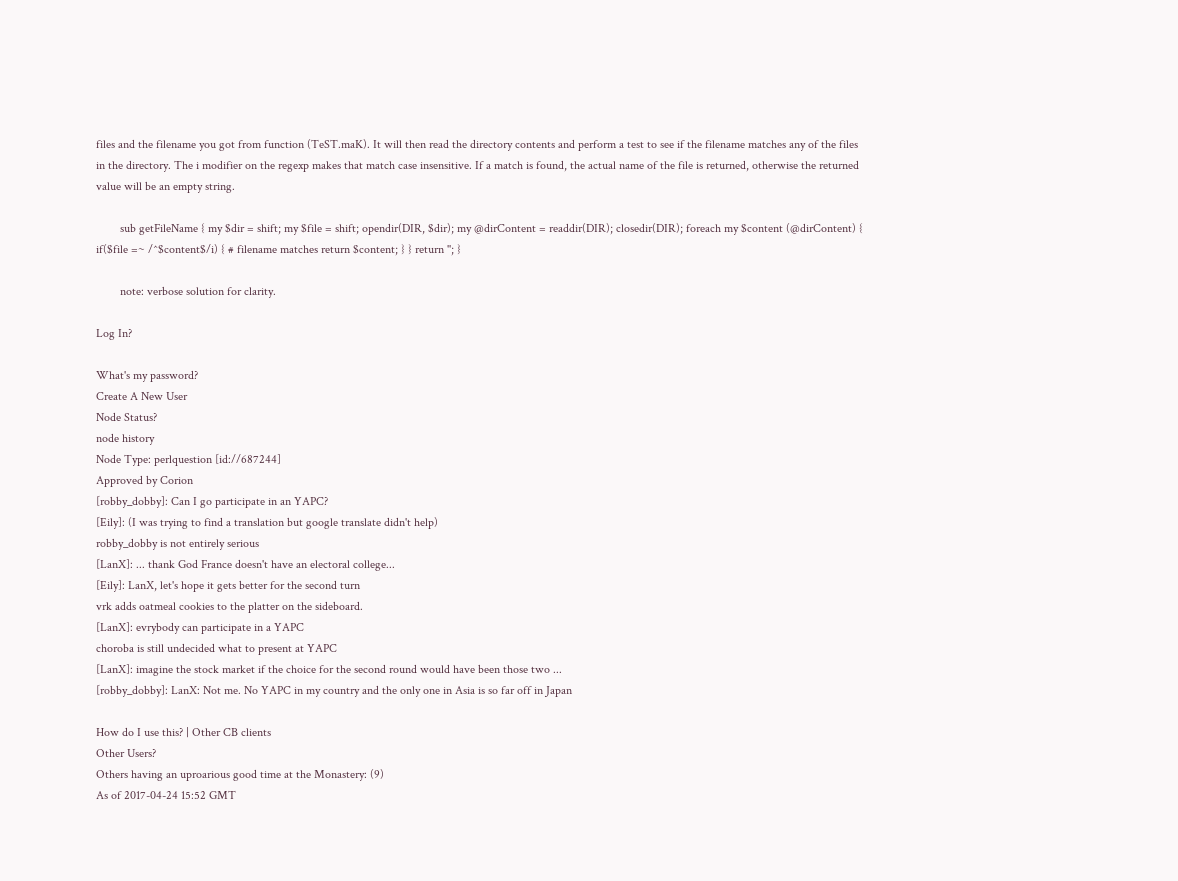files and the filename you got from function (TeST.maK). It will then read the directory contents and perform a test to see if the filename matches any of the files in the directory. The i modifier on the regexp makes that match case insensitive. If a match is found, the actual name of the file is returned, otherwise the returned value will be an empty string.

        sub getFileName { my $dir = shift; my $file = shift; opendir(DIR, $dir); my @dirContent = readdir(DIR); closedir(DIR); foreach my $content (@dirContent) { if($file =~ /^$content$/i) { # filename matches return $content; } } return ''; }

        note: verbose solution for clarity.

Log In?

What's my password?
Create A New User
Node Status?
node history
Node Type: perlquestion [id://687244]
Approved by Corion
[robby_dobby]: Can I go participate in an YAPC?
[Eily]: (I was trying to find a translation but google translate didn't help)
robby_dobby is not entirely serious
[LanX]: ... thank God France doesn't have an electoral college...
[Eily]: LanX, let's hope it gets better for the second turn
vrk adds oatmeal cookies to the platter on the sideboard.
[LanX]: evrybody can participate in a YAPC
choroba is still undecided what to present at YAPC
[LanX]: imagine the stock market if the choice for the second round would have been those two ...
[robby_dobby]: LanX: Not me. No YAPC in my country and the only one in Asia is so far off in Japan

How do I use this? | Other CB clients
Other Users?
Others having an uproarious good time at the Monastery: (9)
As of 2017-04-24 15:52 GMT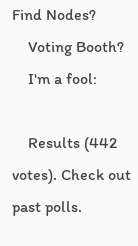Find Nodes?
    Voting Booth?
    I'm a fool:

    Results (442 votes). Check out past polls.